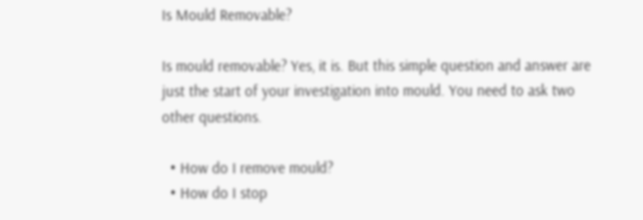Is Mould Removable?

Is mould removable? Yes, it is. But this simple question and answer are just the start of your investigation into mould. You need to ask two other questions.

  • How do I remove mould?
  • How do I stop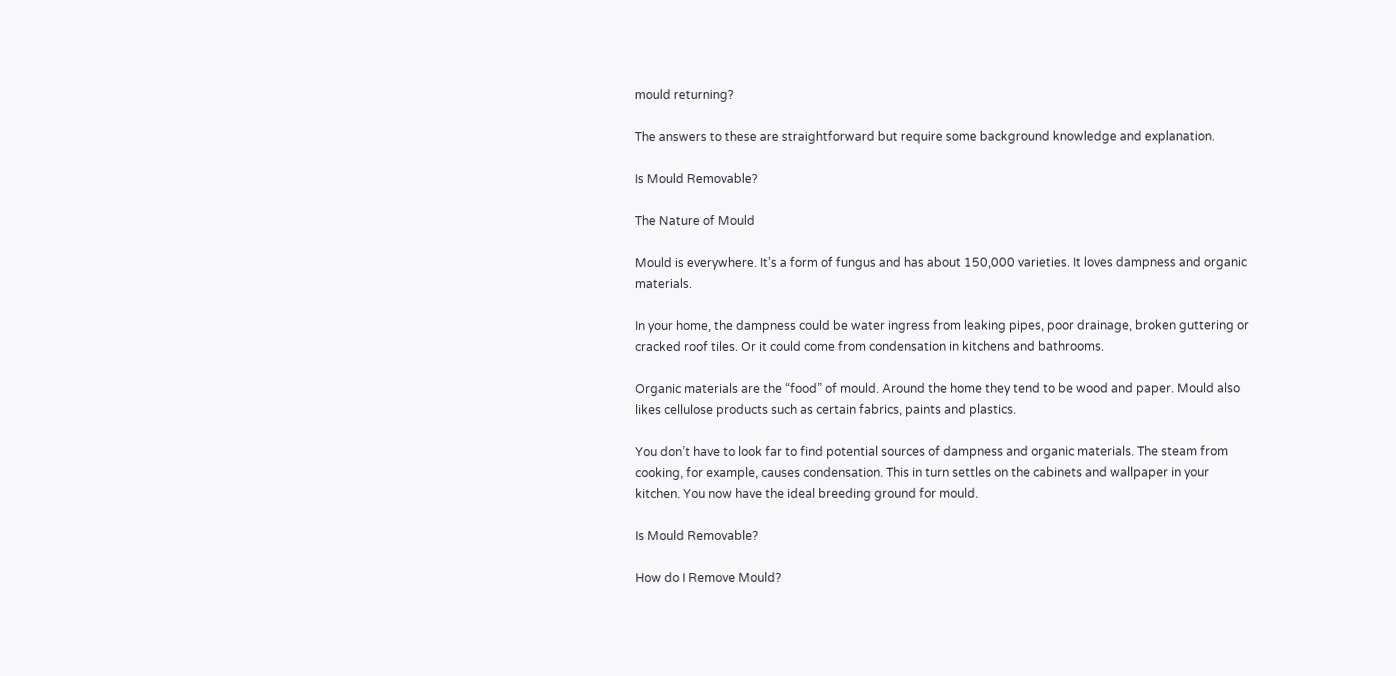mould returning?

The answers to these are straightforward but require some background knowledge and explanation.

Is Mould Removable?

The Nature of Mould

Mould is everywhere. It’s a form of fungus and has about 150,000 varieties. It loves dampness and organic materials.

In your home, the dampness could be water ingress from leaking pipes, poor drainage, broken guttering or cracked roof tiles. Or it could come from condensation in kitchens and bathrooms.

Organic materials are the “food” of mould. Around the home they tend to be wood and paper. Mould also likes cellulose products such as certain fabrics, paints and plastics.

You don’t have to look far to find potential sources of dampness and organic materials. The steam from cooking, for example, causes condensation. This in turn settles on the cabinets and wallpaper in your kitchen. You now have the ideal breeding ground for mould.

Is Mould Removable?

How do I Remove Mould?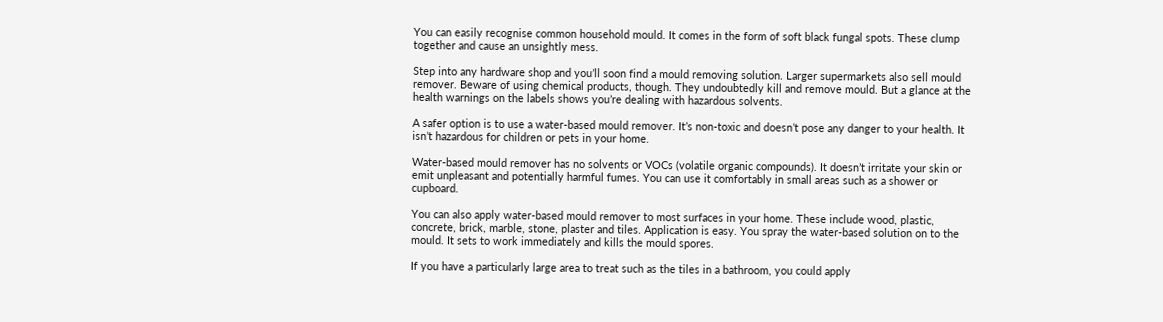You can easily recognise common household mould. It comes in the form of soft black fungal spots. These clump together and cause an unsightly mess.

Step into any hardware shop and you’ll soon find a mould removing solution. Larger supermarkets also sell mould remover. Beware of using chemical products, though. They undoubtedly kill and remove mould. But a glance at the health warnings on the labels shows you’re dealing with hazardous solvents.

A safer option is to use a water-based mould remover. It’s non-toxic and doesn’t pose any danger to your health. It isn’t hazardous for children or pets in your home.

Water-based mould remover has no solvents or VOCs (volatile organic compounds). It doesn’t irritate your skin or emit unpleasant and potentially harmful fumes. You can use it comfortably in small areas such as a shower or cupboard.

You can also apply water-based mould remover to most surfaces in your home. These include wood, plastic, concrete, brick, marble, stone, plaster and tiles. Application is easy. You spray the water-based solution on to the mould. It sets to work immediately and kills the mould spores.

If you have a particularly large area to treat such as the tiles in a bathroom, you could apply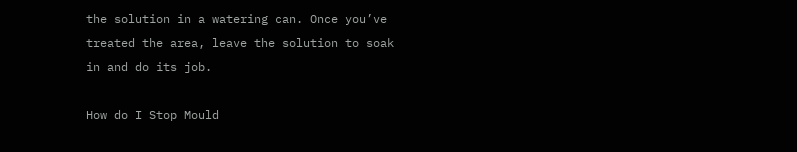the solution in a watering can. Once you’ve treated the area, leave the solution to soak in and do its job.

How do I Stop Mould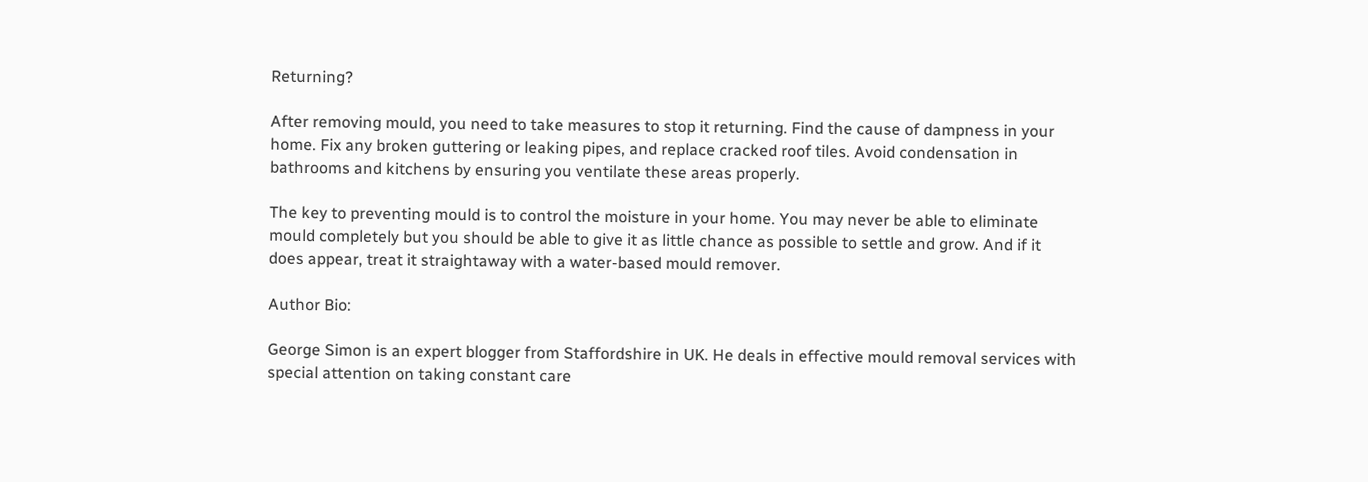Returning?

After removing mould, you need to take measures to stop it returning. Find the cause of dampness in your home. Fix any broken guttering or leaking pipes, and replace cracked roof tiles. Avoid condensation in bathrooms and kitchens by ensuring you ventilate these areas properly.

The key to preventing mould is to control the moisture in your home. You may never be able to eliminate mould completely but you should be able to give it as little chance as possible to settle and grow. And if it does appear, treat it straightaway with a water-based mould remover.

Author Bio:

George Simon is an expert blogger from Staffordshire in UK. He deals in effective mould removal services with special attention on taking constant care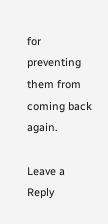for preventing them from coming back again.

Leave a Reply